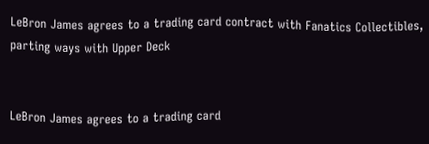LeBron James agrees to a trading card contract with Fanatics Collectibles, parting ways with Upper Deck


LeBron James agrees to a trading card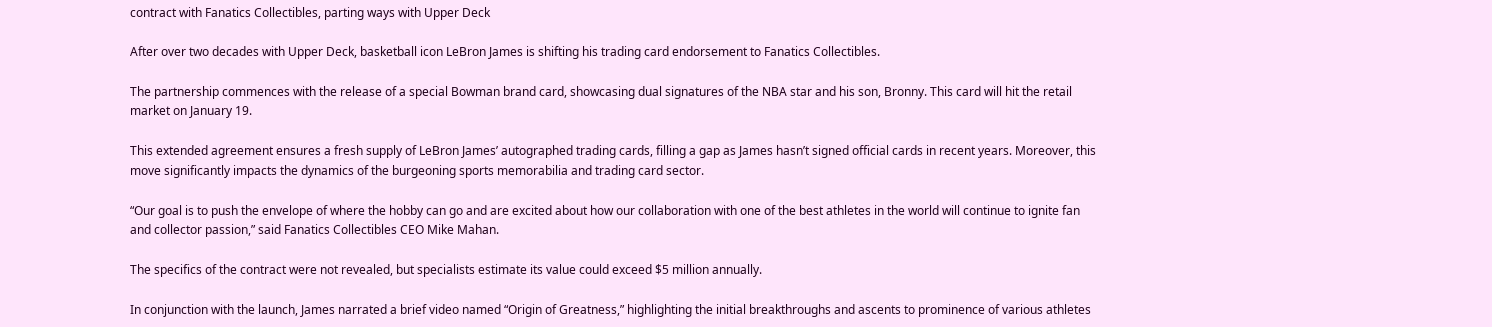contract with Fanatics Collectibles, parting ways with Upper Deck

After over two decades with Upper Deck, basketball icon LeBron James is shifting his trading card endorsement to Fanatics Collectibles.

The partnership commences with the release of a special Bowman brand card, showcasing dual signatures of the NBA star and his son, Bronny. This card will hit the retail market on January 19.

This extended agreement ensures a fresh supply of LeBron James’ autographed trading cards, filling a gap as James hasn’t signed official cards in recent years. Moreover, this move significantly impacts the dynamics of the burgeoning sports memorabilia and trading card sector.

“Our goal is to push the envelope of where the hobby can go and are excited about how our collaboration with one of the best athletes in the world will continue to ignite fan and collector passion,” said Fanatics Collectibles CEO Mike Mahan.

The specifics of the contract were not revealed, but specialists estimate its value could exceed $5 million annually.

In conjunction with the launch, James narrated a brief video named “Origin of Greatness,” highlighting the initial breakthroughs and ascents to prominence of various athletes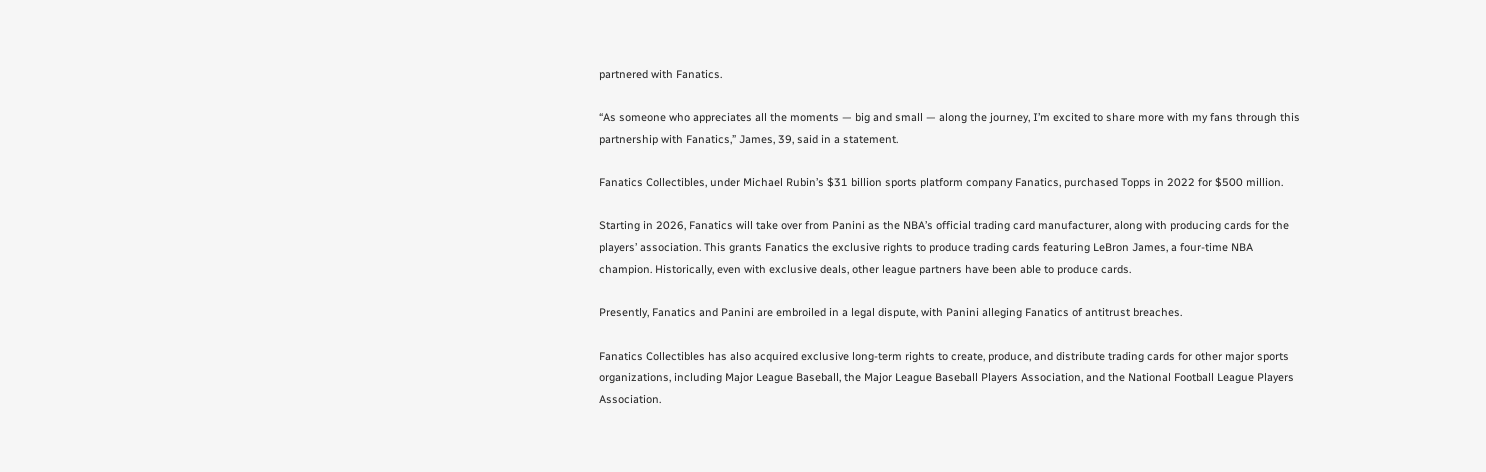partnered with Fanatics.

“As someone who appreciates all the moments — big and small — along the journey, I’m excited to share more with my fans through this partnership with Fanatics,” James, 39, said in a statement.

Fanatics Collectibles, under Michael Rubin’s $31 billion sports platform company Fanatics, purchased Topps in 2022 for $500 million.

Starting in 2026, Fanatics will take over from Panini as the NBA’s official trading card manufacturer, along with producing cards for the players’ association. This grants Fanatics the exclusive rights to produce trading cards featuring LeBron James, a four-time NBA champion. Historically, even with exclusive deals, other league partners have been able to produce cards.

Presently, Fanatics and Panini are embroiled in a legal dispute, with Panini alleging Fanatics of antitrust breaches.

Fanatics Collectibles has also acquired exclusive long-term rights to create, produce, and distribute trading cards for other major sports organizations, including Major League Baseball, the Major League Baseball Players Association, and the National Football League Players Association.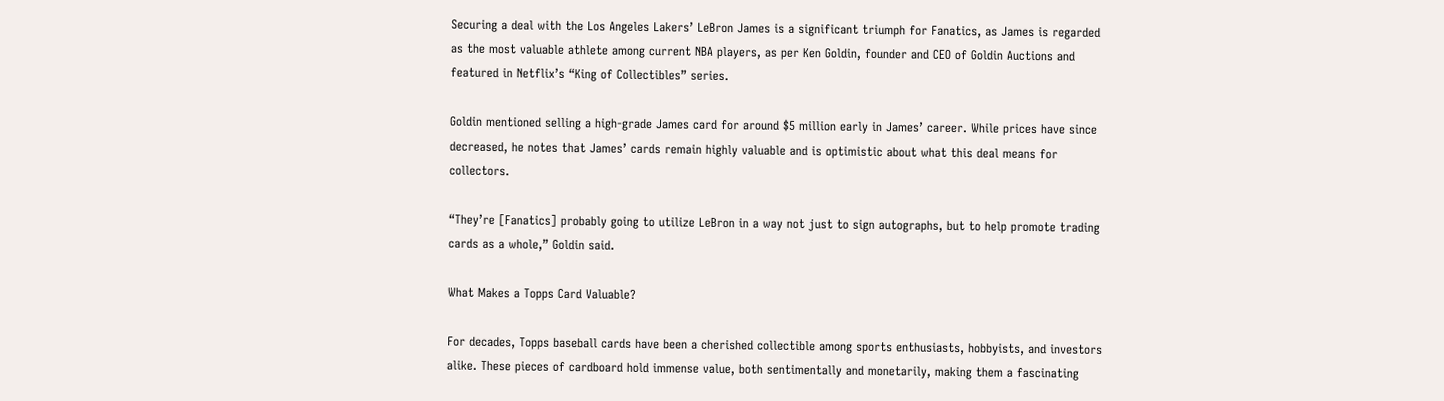Securing a deal with the Los Angeles Lakers’ LeBron James is a significant triumph for Fanatics, as James is regarded as the most valuable athlete among current NBA players, as per Ken Goldin, founder and CEO of Goldin Auctions and featured in Netflix’s “King of Collectibles” series.

Goldin mentioned selling a high-grade James card for around $5 million early in James’ career. While prices have since decreased, he notes that James’ cards remain highly valuable and is optimistic about what this deal means for collectors.

“They’re [Fanatics] probably going to utilize LeBron in a way not just to sign autographs, but to help promote trading cards as a whole,” Goldin said.

What Makes a Topps Card Valuable?

For decades, Topps baseball cards have been a cherished collectible among sports enthusiasts, hobbyists, and investors alike. These pieces of cardboard hold immense value, both sentimentally and monetarily, making them a fascinating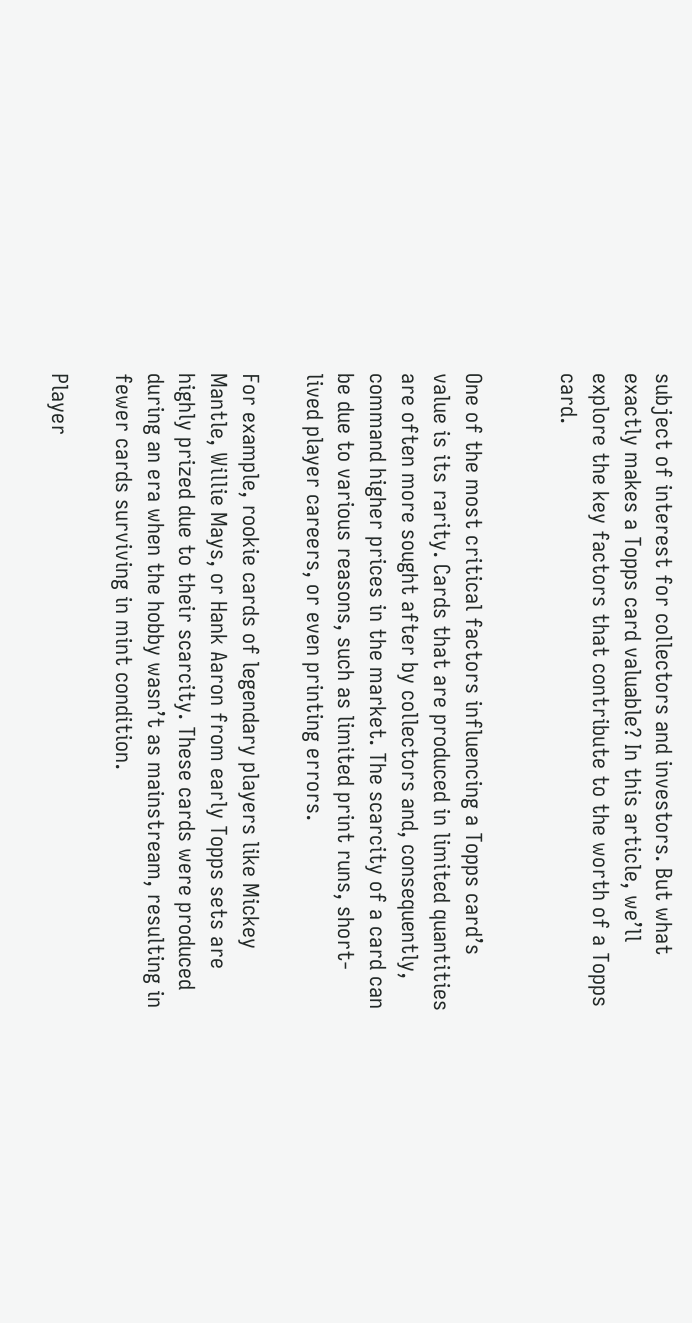subject of interest for collectors and investors. But what exactly makes a Topps card valuable? In this article, we’ll explore the key factors that contribute to the worth of a Topps card.


One of the most critical factors influencing a Topps card’s value is its rarity. Cards that are produced in limited quantities are often more sought after by collectors and, consequently, command higher prices in the market. The scarcity of a card can be due to various reasons, such as limited print runs, short-lived player careers, or even printing errors.

For example, rookie cards of legendary players like Mickey Mantle, Willie Mays, or Hank Aaron from early Topps sets are highly prized due to their scarcity. These cards were produced during an era when the hobby wasn’t as mainstream, resulting in fewer cards surviving in mint condition.

Player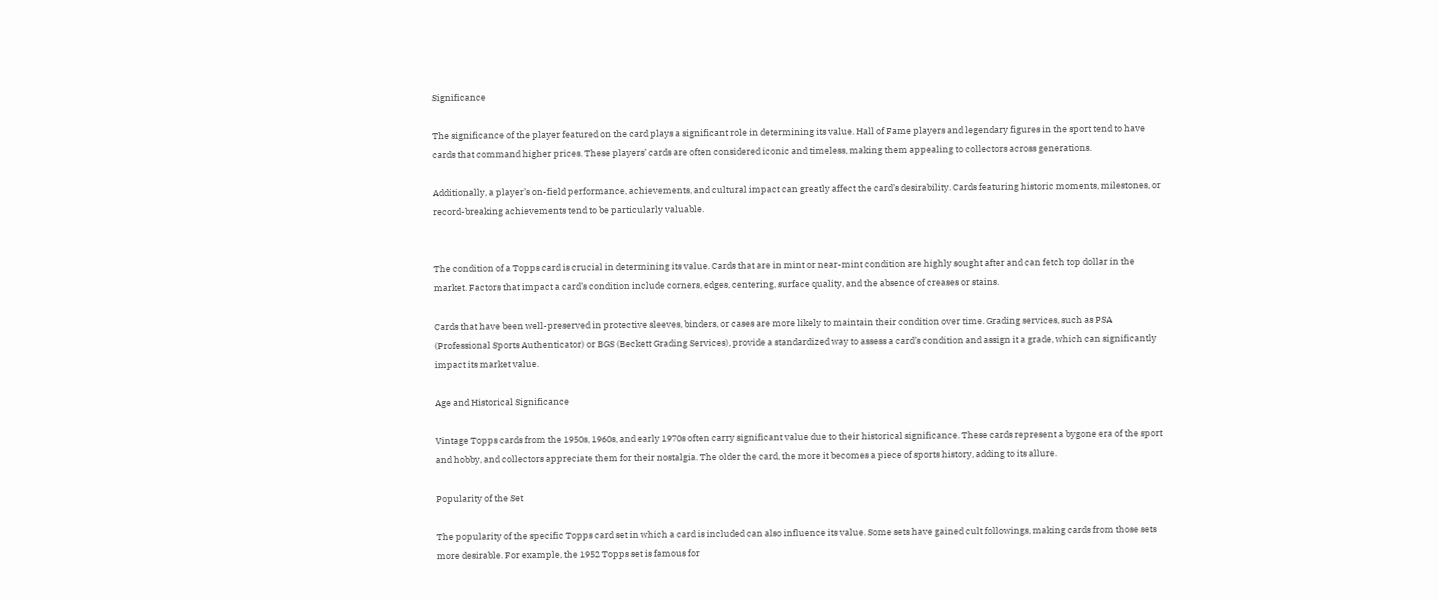Significance

The significance of the player featured on the card plays a significant role in determining its value. Hall of Fame players and legendary figures in the sport tend to have cards that command higher prices. These players’ cards are often considered iconic and timeless, making them appealing to collectors across generations.

Additionally, a player’s on-field performance, achievements, and cultural impact can greatly affect the card’s desirability. Cards featuring historic moments, milestones, or record-breaking achievements tend to be particularly valuable.


The condition of a Topps card is crucial in determining its value. Cards that are in mint or near-mint condition are highly sought after and can fetch top dollar in the market. Factors that impact a card’s condition include corners, edges, centering, surface quality, and the absence of creases or stains.

Cards that have been well-preserved in protective sleeves, binders, or cases are more likely to maintain their condition over time. Grading services, such as PSA (Professional Sports Authenticator) or BGS (Beckett Grading Services), provide a standardized way to assess a card’s condition and assign it a grade, which can significantly impact its market value.

Age and Historical Significance

Vintage Topps cards from the 1950s, 1960s, and early 1970s often carry significant value due to their historical significance. These cards represent a bygone era of the sport and hobby, and collectors appreciate them for their nostalgia. The older the card, the more it becomes a piece of sports history, adding to its allure.

Popularity of the Set

The popularity of the specific Topps card set in which a card is included can also influence its value. Some sets have gained cult followings, making cards from those sets more desirable. For example, the 1952 Topps set is famous for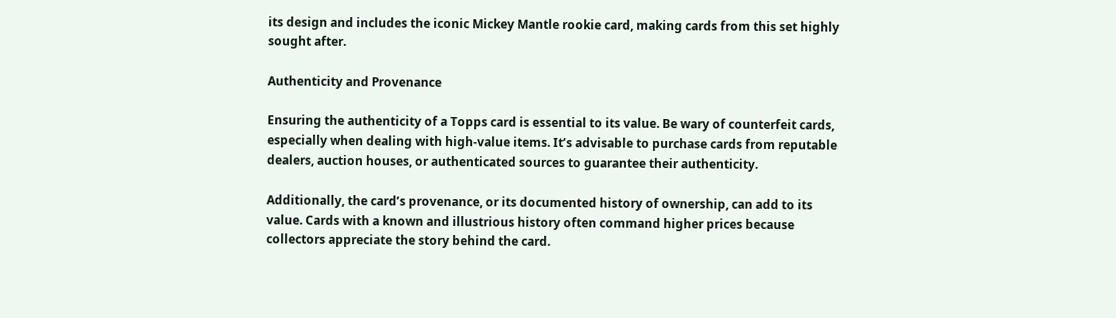its design and includes the iconic Mickey Mantle rookie card, making cards from this set highly sought after.

Authenticity and Provenance

Ensuring the authenticity of a Topps card is essential to its value. Be wary of counterfeit cards, especially when dealing with high-value items. It’s advisable to purchase cards from reputable dealers, auction houses, or authenticated sources to guarantee their authenticity.

Additionally, the card’s provenance, or its documented history of ownership, can add to its value. Cards with a known and illustrious history often command higher prices because collectors appreciate the story behind the card.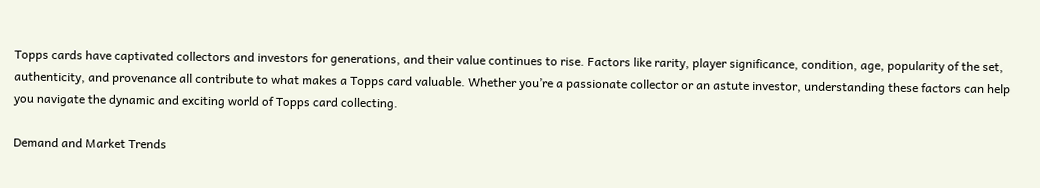Topps cards have captivated collectors and investors for generations, and their value continues to rise. Factors like rarity, player significance, condition, age, popularity of the set, authenticity, and provenance all contribute to what makes a Topps card valuable. Whether you’re a passionate collector or an astute investor, understanding these factors can help you navigate the dynamic and exciting world of Topps card collecting.

Demand and Market Trends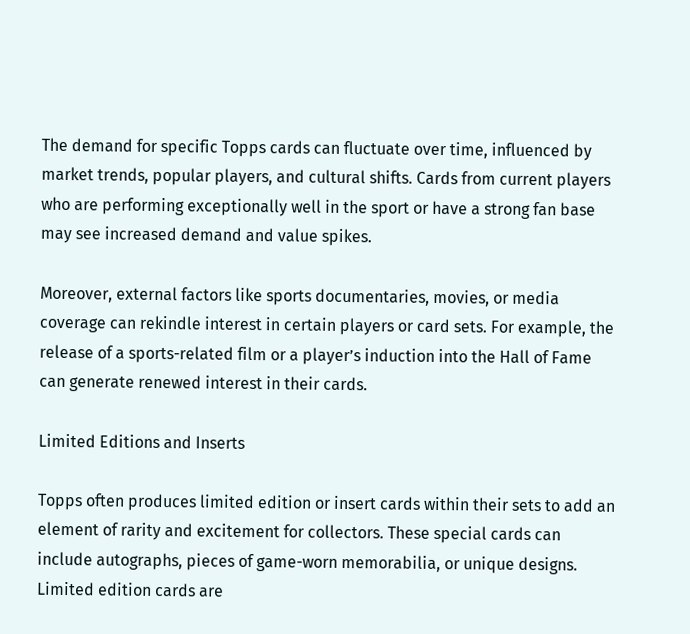The demand for specific Topps cards can fluctuate over time, influenced by market trends, popular players, and cultural shifts. Cards from current players who are performing exceptionally well in the sport or have a strong fan base may see increased demand and value spikes.

Moreover, external factors like sports documentaries, movies, or media coverage can rekindle interest in certain players or card sets. For example, the release of a sports-related film or a player’s induction into the Hall of Fame can generate renewed interest in their cards.

Limited Editions and Inserts

Topps often produces limited edition or insert cards within their sets to add an element of rarity and excitement for collectors. These special cards can include autographs, pieces of game-worn memorabilia, or unique designs. Limited edition cards are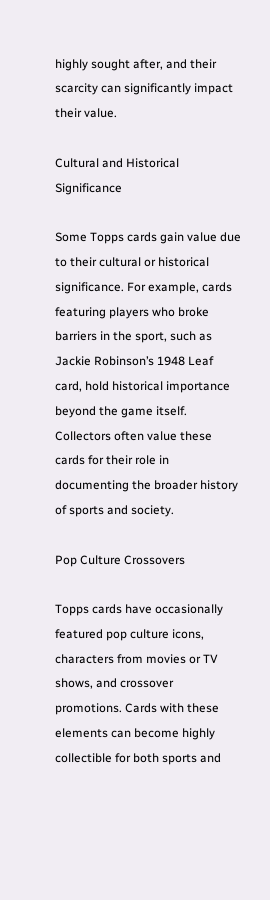highly sought after, and their scarcity can significantly impact their value.

Cultural and Historical Significance

Some Topps cards gain value due to their cultural or historical significance. For example, cards featuring players who broke barriers in the sport, such as Jackie Robinson’s 1948 Leaf card, hold historical importance beyond the game itself. Collectors often value these cards for their role in documenting the broader history of sports and society.

Pop Culture Crossovers

Topps cards have occasionally featured pop culture icons, characters from movies or TV shows, and crossover promotions. Cards with these elements can become highly collectible for both sports and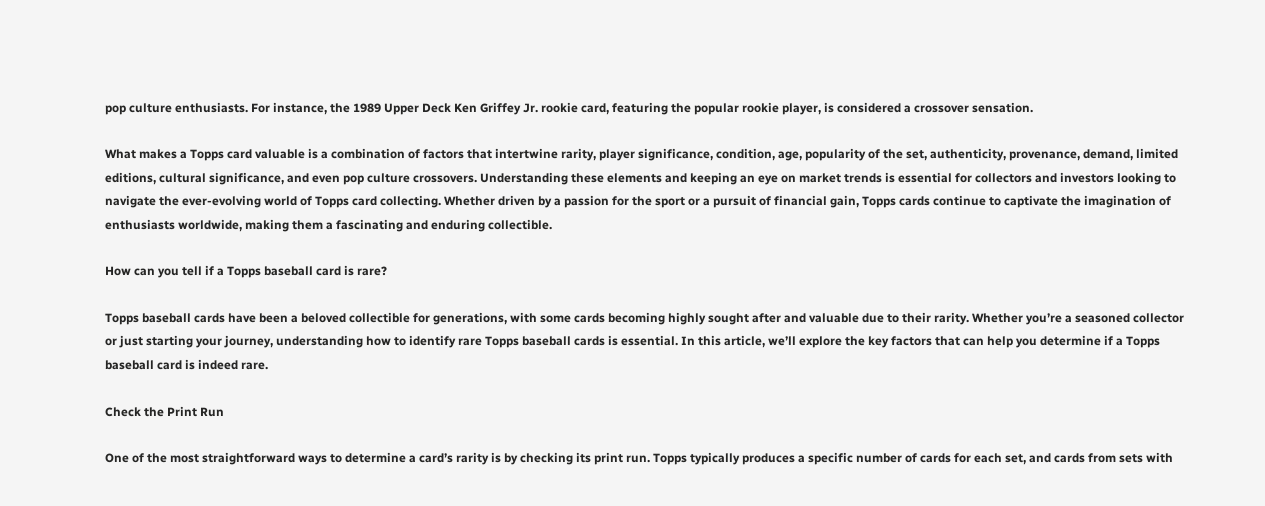pop culture enthusiasts. For instance, the 1989 Upper Deck Ken Griffey Jr. rookie card, featuring the popular rookie player, is considered a crossover sensation.

What makes a Topps card valuable is a combination of factors that intertwine rarity, player significance, condition, age, popularity of the set, authenticity, provenance, demand, limited editions, cultural significance, and even pop culture crossovers. Understanding these elements and keeping an eye on market trends is essential for collectors and investors looking to navigate the ever-evolving world of Topps card collecting. Whether driven by a passion for the sport or a pursuit of financial gain, Topps cards continue to captivate the imagination of enthusiasts worldwide, making them a fascinating and enduring collectible.

How can you tell if a Topps baseball card is rare?

Topps baseball cards have been a beloved collectible for generations, with some cards becoming highly sought after and valuable due to their rarity. Whether you’re a seasoned collector or just starting your journey, understanding how to identify rare Topps baseball cards is essential. In this article, we’ll explore the key factors that can help you determine if a Topps baseball card is indeed rare.

Check the Print Run

One of the most straightforward ways to determine a card’s rarity is by checking its print run. Topps typically produces a specific number of cards for each set, and cards from sets with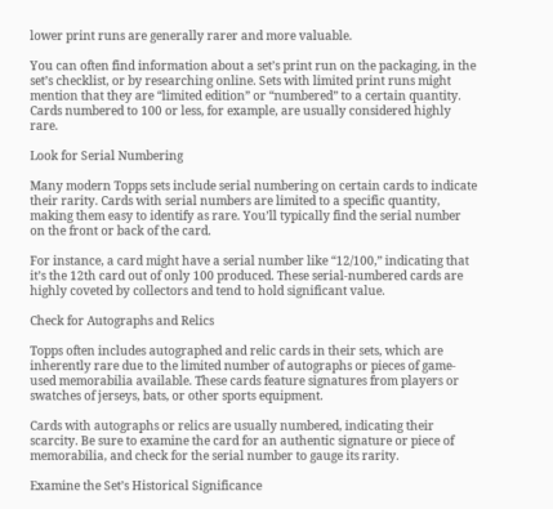lower print runs are generally rarer and more valuable.

You can often find information about a set’s print run on the packaging, in the set’s checklist, or by researching online. Sets with limited print runs might mention that they are “limited edition” or “numbered” to a certain quantity. Cards numbered to 100 or less, for example, are usually considered highly rare.

Look for Serial Numbering

Many modern Topps sets include serial numbering on certain cards to indicate their rarity. Cards with serial numbers are limited to a specific quantity, making them easy to identify as rare. You’ll typically find the serial number on the front or back of the card.

For instance, a card might have a serial number like “12/100,” indicating that it’s the 12th card out of only 100 produced. These serial-numbered cards are highly coveted by collectors and tend to hold significant value.

Check for Autographs and Relics

Topps often includes autographed and relic cards in their sets, which are inherently rare due to the limited number of autographs or pieces of game-used memorabilia available. These cards feature signatures from players or swatches of jerseys, bats, or other sports equipment.

Cards with autographs or relics are usually numbered, indicating their scarcity. Be sure to examine the card for an authentic signature or piece of memorabilia, and check for the serial number to gauge its rarity.

Examine the Set’s Historical Significance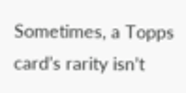Sometimes, a Topps card’s rarity isn’t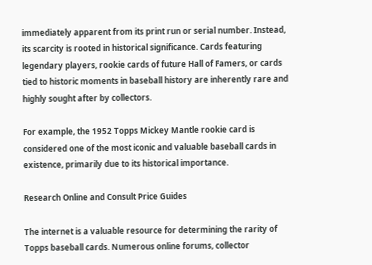immediately apparent from its print run or serial number. Instead, its scarcity is rooted in historical significance. Cards featuring legendary players, rookie cards of future Hall of Famers, or cards tied to historic moments in baseball history are inherently rare and highly sought after by collectors.

For example, the 1952 Topps Mickey Mantle rookie card is considered one of the most iconic and valuable baseball cards in existence, primarily due to its historical importance.

Research Online and Consult Price Guides

The internet is a valuable resource for determining the rarity of Topps baseball cards. Numerous online forums, collector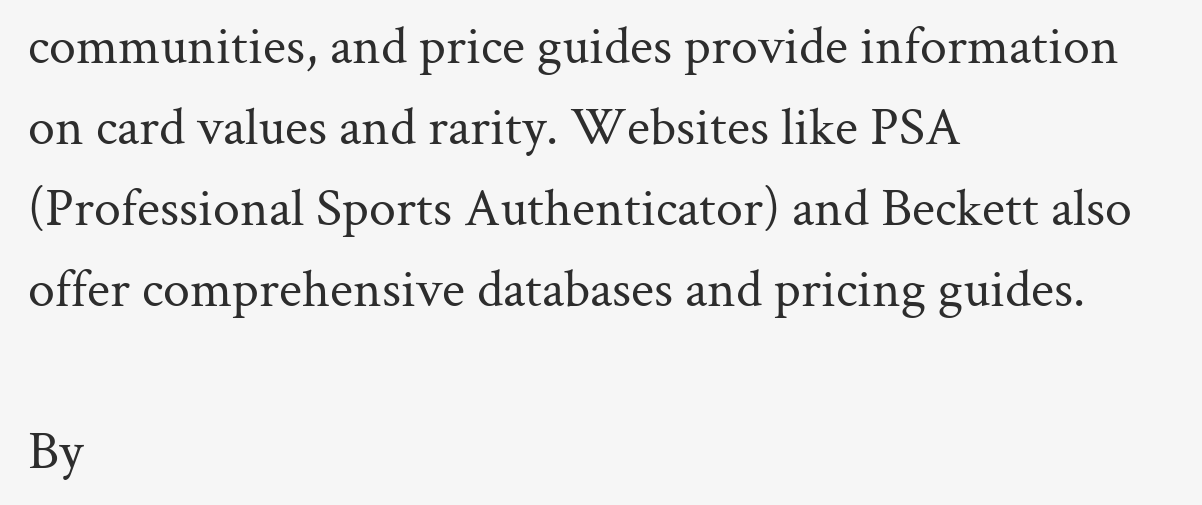communities, and price guides provide information on card values and rarity. Websites like PSA (Professional Sports Authenticator) and Beckett also offer comprehensive databases and pricing guides.

By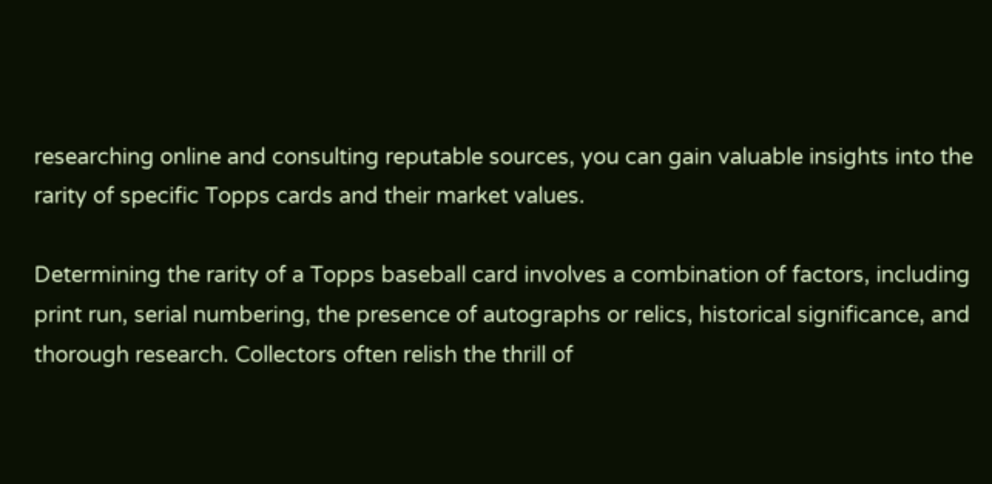researching online and consulting reputable sources, you can gain valuable insights into the rarity of specific Topps cards and their market values.

Determining the rarity of a Topps baseball card involves a combination of factors, including print run, serial numbering, the presence of autographs or relics, historical significance, and thorough research. Collectors often relish the thrill of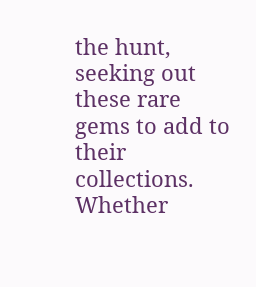the hunt, seeking out these rare gems to add to their collections. Whether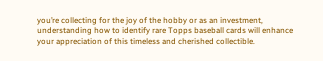you’re collecting for the joy of the hobby or as an investment, understanding how to identify rare Topps baseball cards will enhance your appreciation of this timeless and cherished collectible.